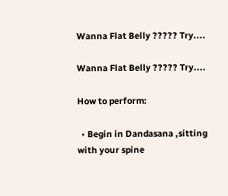Wanna Flat Belly ????? Try....

Wanna Flat Belly ????? Try....

How to perform:

  • Begin in Dandasana ,sitting with your spine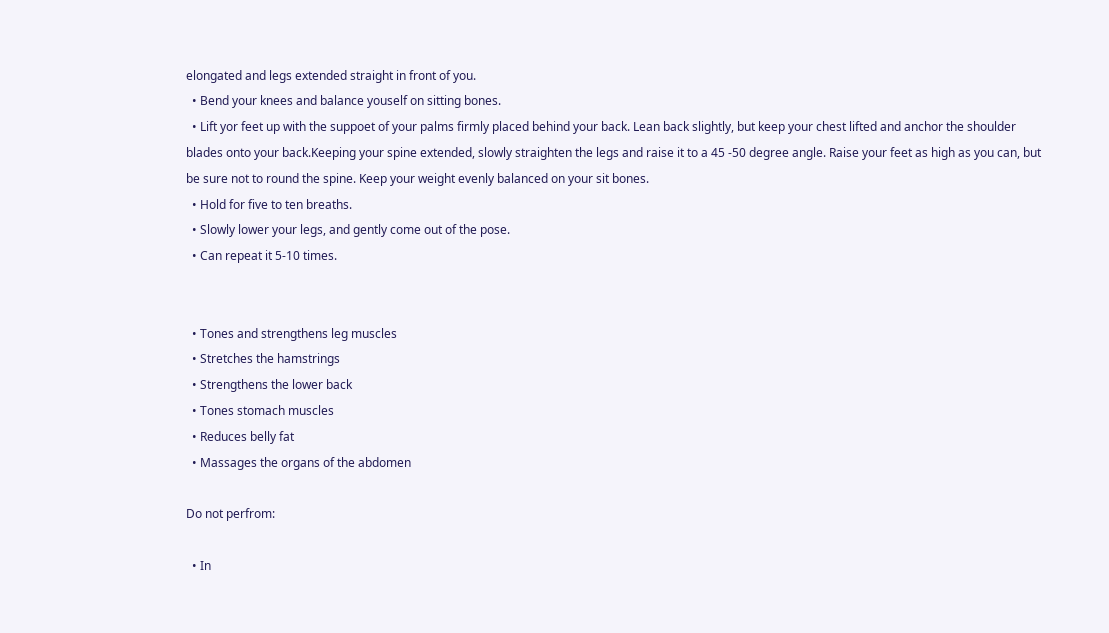elongated and legs extended straight in front of you.
  • Bend your knees and balance youself on sitting bones.
  • Lift yor feet up with the suppoet of your palms firmly placed behind your back. Lean back slightly, but keep your chest lifted and anchor the shoulder blades onto your back.Keeping your spine extended, slowly straighten the legs and raise it to a 45 -50 degree angle. Raise your feet as high as you can, but be sure not to round the spine. Keep your weight evenly balanced on your sit bones.
  • Hold for five to ten breaths.
  • Slowly lower your legs, and gently come out of the pose.
  • Can repeat it 5-10 times.


  • Tones and strengthens leg muscles
  • Stretches the hamstrings
  • Strengthens the lower back
  • Tones stomach muscles
  • Reduces belly fat
  • Massages the organs of the abdomen

Do not perfrom:

  • In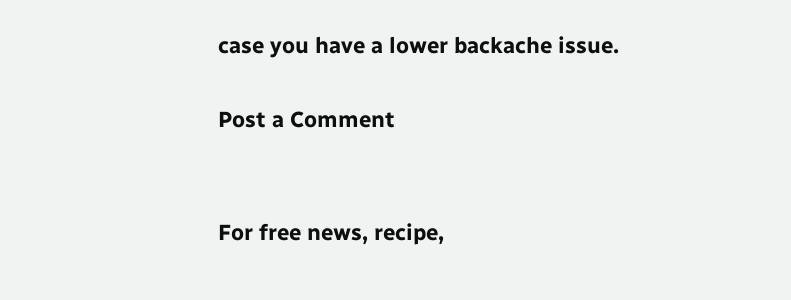case you have a lower backache issue.

Post a Comment


For free news, recipe,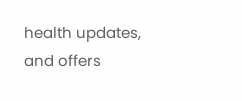health updates, and offers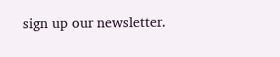sign up our newsletter.